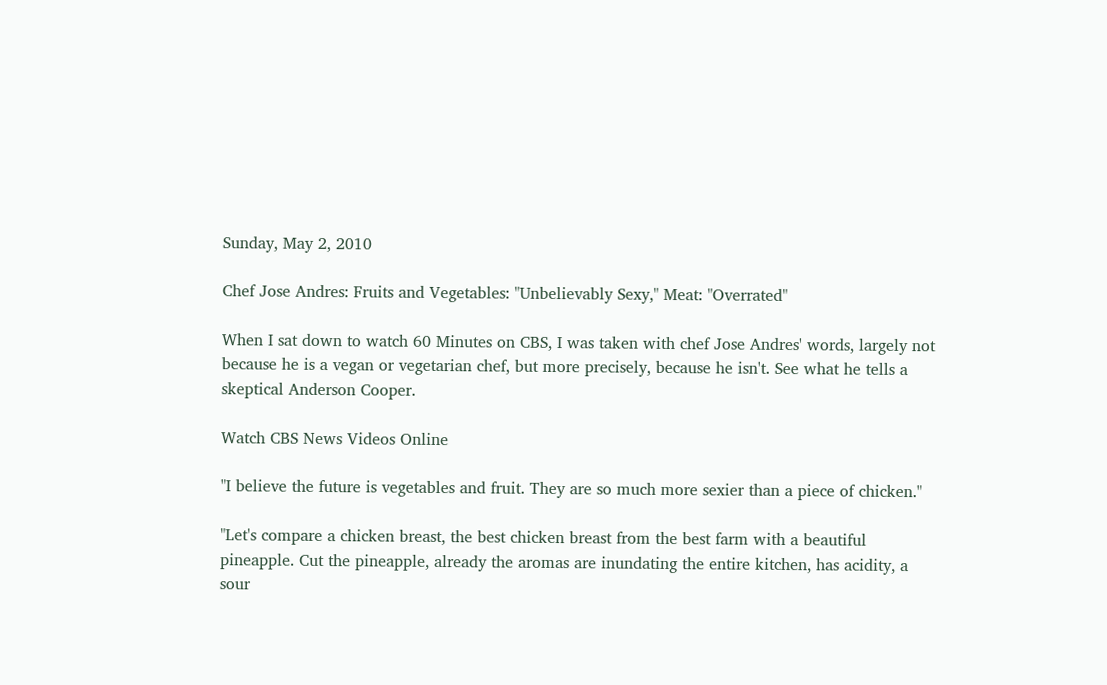Sunday, May 2, 2010

Chef Jose Andres: Fruits and Vegetables: "Unbelievably Sexy," Meat: "Overrated"

When I sat down to watch 60 Minutes on CBS, I was taken with chef Jose Andres' words, largely not because he is a vegan or vegetarian chef, but more precisely, because he isn't. See what he tells a skeptical Anderson Cooper.

Watch CBS News Videos Online

"I believe the future is vegetables and fruit. They are so much more sexier than a piece of chicken."

"Let's compare a chicken breast, the best chicken breast from the best farm with a beautiful pineapple. Cut the pineapple, already the aromas are inundating the entire kitchen, has acidity, a sour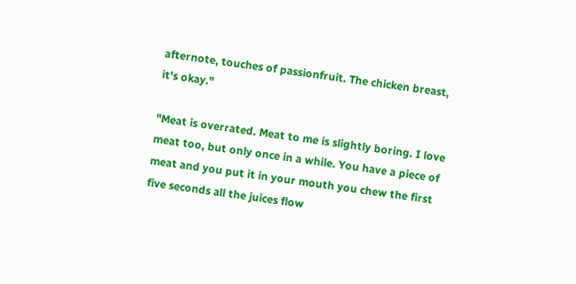afternote, touches of passionfruit. The chicken breast, it's okay."

"Meat is overrated. Meat to me is slightly boring. I love meat too, but only once in a while. You have a piece of meat and you put it in your mouth you chew the first five seconds all the juices flow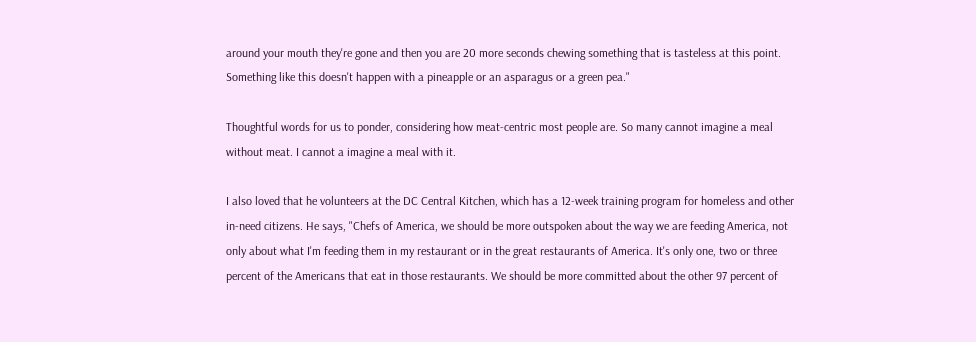around your mouth they're gone and then you are 20 more seconds chewing something that is tasteless at this point. Something like this doesn't happen with a pineapple or an asparagus or a green pea."

Thoughtful words for us to ponder, considering how meat-centric most people are. So many cannot imagine a meal without meat. I cannot a imagine a meal with it.

I also loved that he volunteers at the DC Central Kitchen, which has a 12-week training program for homeless and other in-need citizens. He says, "Chefs of America, we should be more outspoken about the way we are feeding America, not only about what I'm feeding them in my restaurant or in the great restaurants of America. It's only one, two or three percent of the Americans that eat in those restaurants. We should be more committed about the other 97 percent of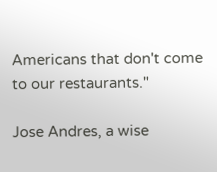Americans that don't come to our restaurants."

Jose Andres, a wise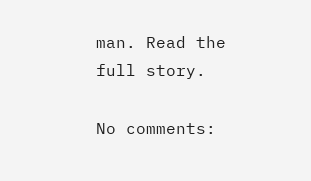man. Read the full story.

No comments: